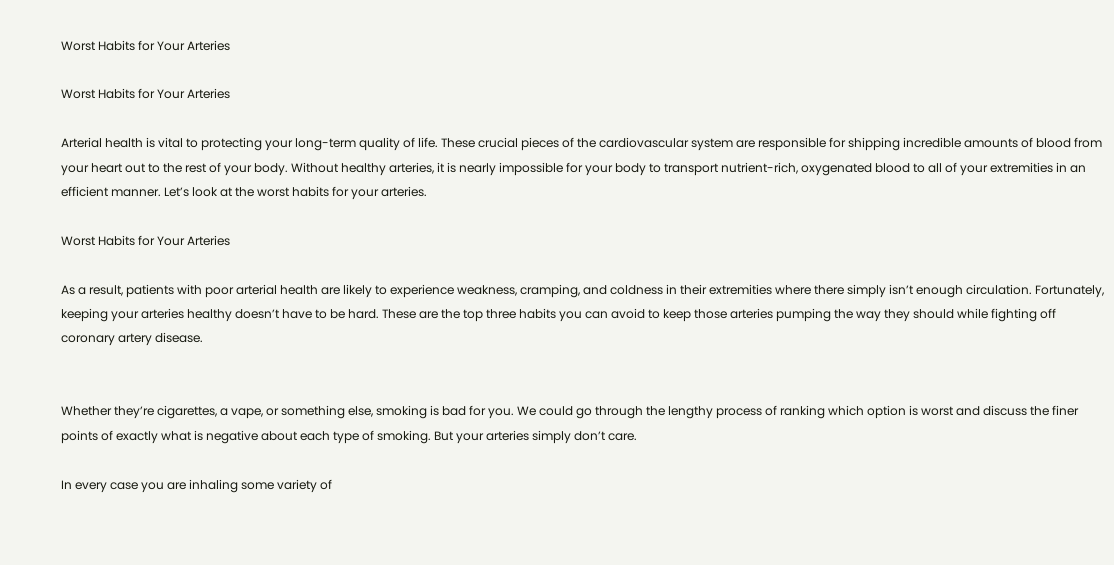Worst Habits for Your Arteries

Worst Habits for Your Arteries

Arterial health is vital to protecting your long-term quality of life. These crucial pieces of the cardiovascular system are responsible for shipping incredible amounts of blood from your heart out to the rest of your body. Without healthy arteries, it is nearly impossible for your body to transport nutrient-rich, oxygenated blood to all of your extremities in an efficient manner. Let’s look at the worst habits for your arteries.

Worst Habits for Your Arteries

As a result, patients with poor arterial health are likely to experience weakness, cramping, and coldness in their extremities where there simply isn’t enough circulation. Fortunately, keeping your arteries healthy doesn’t have to be hard. These are the top three habits you can avoid to keep those arteries pumping the way they should while fighting off coronary artery disease.


Whether they’re cigarettes, a vape, or something else, smoking is bad for you. We could go through the lengthy process of ranking which option is worst and discuss the finer points of exactly what is negative about each type of smoking. But your arteries simply don’t care.

In every case you are inhaling some variety of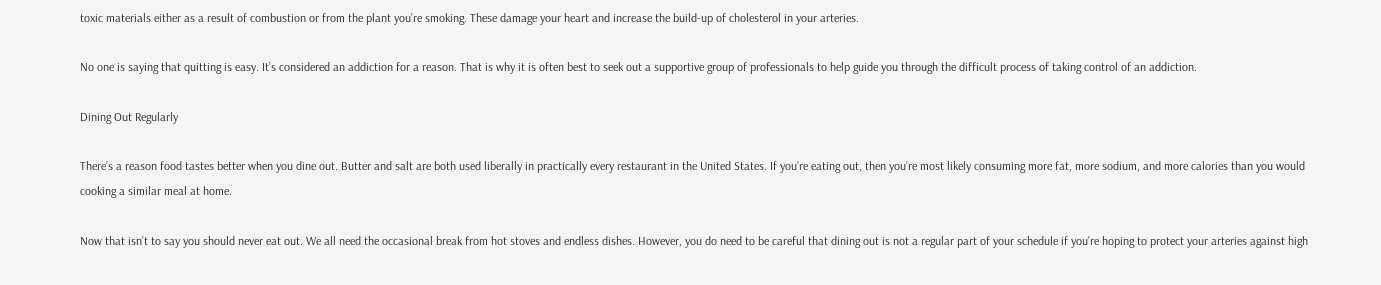toxic materials either as a result of combustion or from the plant you’re smoking. These damage your heart and increase the build-up of cholesterol in your arteries.

No one is saying that quitting is easy. It’s considered an addiction for a reason. That is why it is often best to seek out a supportive group of professionals to help guide you through the difficult process of taking control of an addiction.

Dining Out Regularly

There’s a reason food tastes better when you dine out. Butter and salt are both used liberally in practically every restaurant in the United States. If you’re eating out, then you’re most likely consuming more fat, more sodium, and more calories than you would cooking a similar meal at home.

Now that isn’t to say you should never eat out. We all need the occasional break from hot stoves and endless dishes. However, you do need to be careful that dining out is not a regular part of your schedule if you’re hoping to protect your arteries against high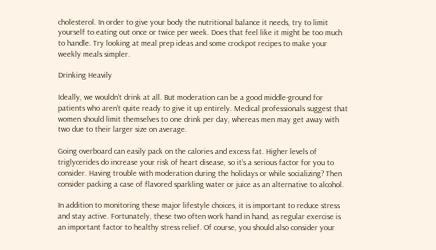cholesterol. In order to give your body the nutritional balance it needs, try to limit yourself to eating out once or twice per week. Does that feel like it might be too much to handle. Try looking at meal prep ideas and some crockpot recipes to make your weekly meals simpler.

Drinking Heavily

Ideally, we wouldn’t drink at all. But moderation can be a good middle-ground for patients who aren’t quite ready to give it up entirely. Medical professionals suggest that women should limit themselves to one drink per day, whereas men may get away with two due to their larger size on average.

Going overboard can easily pack on the calories and excess fat. Higher levels of triglycerides do increase your risk of heart disease, so it’s a serious factor for you to consider. Having trouble with moderation during the holidays or while socializing? Then consider packing a case of flavored sparkling water or juice as an alternative to alcohol.

In addition to monitoring these major lifestyle choices, it is important to reduce stress and stay active. Fortunately, these two often work hand in hand, as regular exercise is an important factor to healthy stress relief. Of course, you should also consider your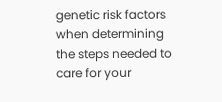genetic risk factors when determining the steps needed to care for your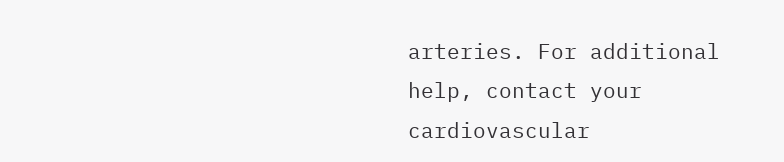arteries. For additional help, contact your cardiovascular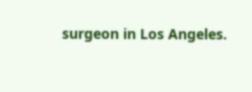surgeon in Los Angeles.